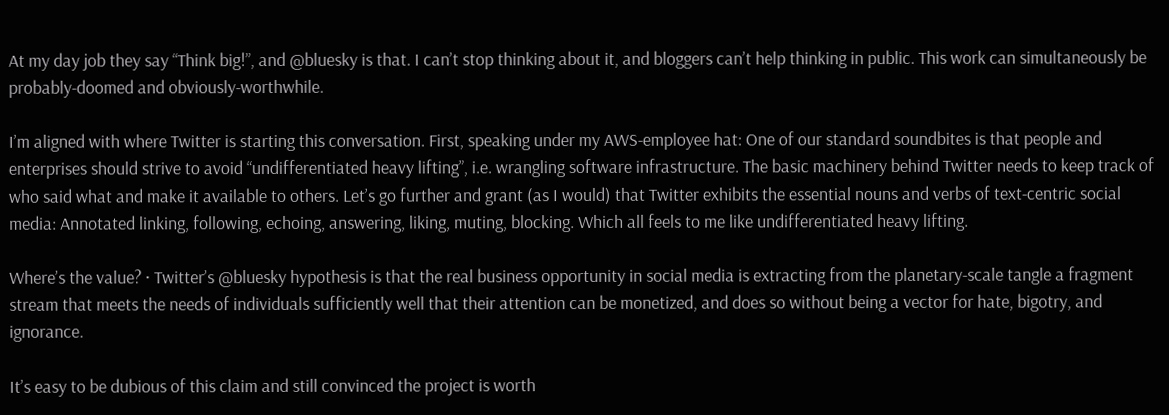At my day job they say “Think big!”, and @bluesky is that. I can’t stop thinking about it, and bloggers can’t help thinking in public. This work can simultaneously be probably-doomed and obviously-worthwhile.

I’m aligned with where Twitter is starting this conversation. First, speaking under my AWS-employee hat: One of our standard soundbites is that people and enterprises should strive to avoid “undifferentiated heavy lifting”, i.e. wrangling software infrastructure. The basic machinery behind Twitter needs to keep track of who said what and make it available to others. Let’s go further and grant (as I would) that Twitter exhibits the essential nouns and verbs of text-centric social media: Annotated linking, following, echoing, answering, liking, muting, blocking. Which all feels to me like undifferentiated heavy lifting.

Where’s the value? · Twitter’s @bluesky hypothesis is that the real business opportunity in social media is extracting from the planetary-scale tangle a fragment stream that meets the needs of individuals sufficiently well that their attention can be monetized, and does so without being a vector for hate, bigotry, and ignorance.

It’s easy to be dubious of this claim and still convinced the project is worth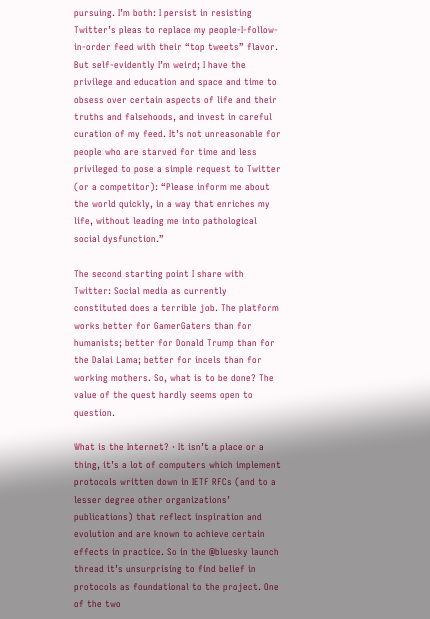pursuing. I’m both: I persist in resisting Twitter’s pleas to replace my people-I-follow-in-order feed with their “top tweets” flavor. But self-evidently I’m weird; I have the privilege and education and space and time to obsess over certain aspects of life and their truths and falsehoods, and invest in careful curation of my feed. It’s not unreasonable for people who are starved for time and less privileged to pose a simple request to Twitter (or a competitor): “Please inform me about the world quickly, in a way that enriches my life, without leading me into pathological social dysfunction.”

The second starting point I share with Twitter: Social media as currently constituted does a terrible job. The platform works better for GamerGaters than for humanists; better for Donald Trump than for the Dalai Lama; better for incels than for working mothers. So, what is to be done? The value of the quest hardly seems open to question.

What is the Internet? · It isn’t a place or a thing, it’s a lot of computers which implement protocols written down in IETF RFCs (and to a lesser degree other organizations’ publications) that reflect inspiration and evolution and are known to achieve certain effects in practice. So in the @bluesky launch thread it’s unsurprising to find belief in protocols as foundational to the project. One of the two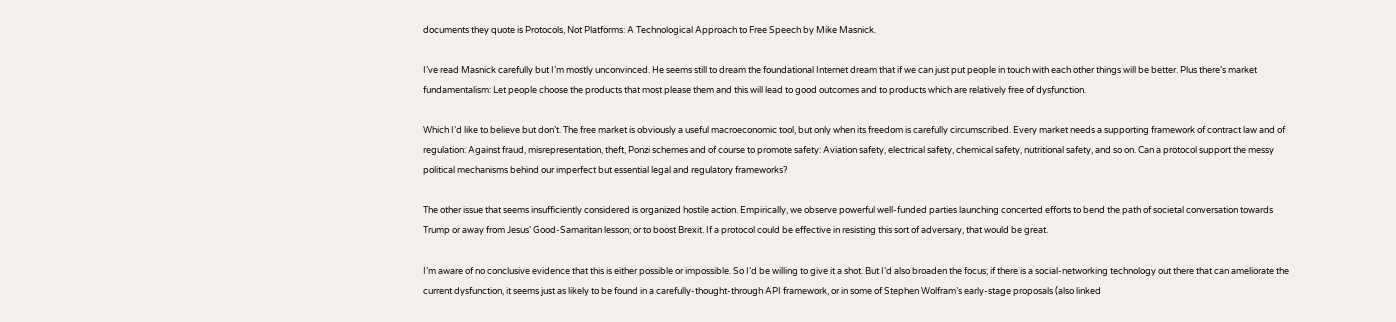documents they quote is Protocols, Not Platforms: A Technological Approach to Free Speech by Mike Masnick.

I’ve read Masnick carefully but I’m mostly unconvinced. He seems still to dream the foundational Internet dream that if we can just put people in touch with each other things will be better. Plus there’s market fundamentalism: Let people choose the products that most please them and this will lead to good outcomes and to products which are relatively free of dysfunction.

Which I’d like to believe but don’t. The free market is obviously a useful macroeconomic tool, but only when its freedom is carefully circumscribed. Every market needs a supporting framework of contract law and of regulation: Against fraud, misrepresentation, theft, Ponzi schemes and of course to promote safety: Aviation safety, electrical safety, chemical safety, nutritional safety, and so on. Can a protocol support the messy political mechanisms behind our imperfect but essential legal and regulatory frameworks?

The other issue that seems insufficiently considered is organized hostile action. Empirically, we observe powerful well-funded parties launching concerted efforts to bend the path of societal conversation towards Trump or away from Jesus’ Good-Samaritan lesson; or to boost Brexit. If a protocol could be effective in resisting this sort of adversary, that would be great.

I’m aware of no conclusive evidence that this is either possible or impossible. So I’d be willing to give it a shot. But I’d also broaden the focus; if there is a social-networking technology out there that can ameliorate the current dysfunction, it seems just as likely to be found in a carefully-thought-through API framework, or in some of Stephen Wolfram’s early-stage proposals (also linked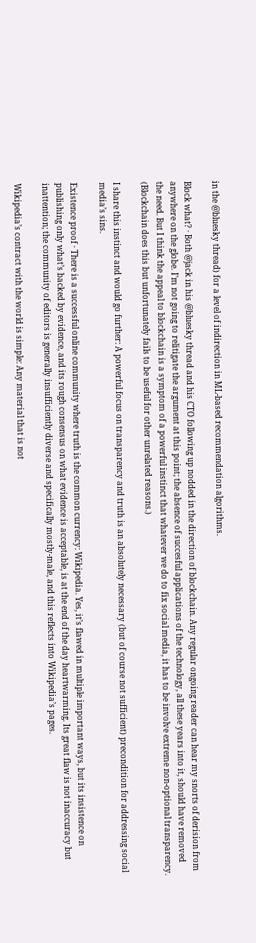in the @bluesky thread) for a level of indirection in ML-based recommendation algorithms.

Block what? · Both @jack in his @bluesky thread and his CTO following up nodded in the direction of blockchain. Any regular ongoing reader can hear my snorts of derision from anywhere on the globe. I’m not going to relitigate the argument at this point; the absence of succesful applications of the technology, all these years into it, should have removed the need. But I think the appeal to blockchain is a symptom of a powerful instinct that whatever we do to fix social media, it has to be involve extreme non-optional transparency. (Blockchain does this but unfortunately fails to be useful for other unrelated reasons.)

I share this instinct and would go further: A powerful focus on transparency and truth is an absolutely necessary (but of course not sufficient) precondition for addressing social media’s sins.

Existence proof · There is a successful online community where truth is the common currency: Wikipedia. Yes, it’s flawed in multiple important ways, but its insistence on publishing only what’s backed by evidence, and its rough consensus on what evidence is acceptable, is at the end of the day heartwarming. Its great flaw is not inaccuracy but inattention; the community of editors is generally insufficiently diverse and specifically mostly-male, and this reflects into Wikipedia’s pages.

Wikipedia’s contract with the world is simple: Any material that is not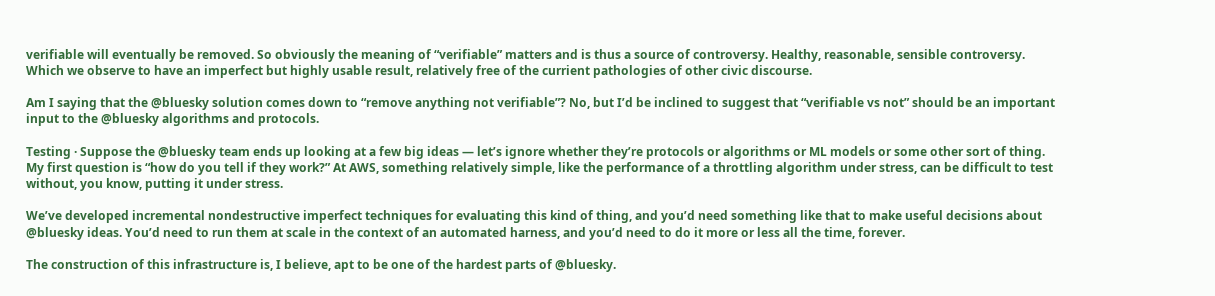verifiable will eventually be removed. So obviously the meaning of “verifiable” matters and is thus a source of controversy. Healthy, reasonable, sensible controversy. Which we observe to have an imperfect but highly usable result, relatively free of the currient pathologies of other civic discourse.

Am I saying that the @bluesky solution comes down to “remove anything not verifiable”? No, but I’d be inclined to suggest that “verifiable vs not” should be an important input to the @bluesky algorithms and protocols.

Testing · Suppose the @bluesky team ends up looking at a few big ideas — let’s ignore whether they’re protocols or algorithms or ML models or some other sort of thing. My first question is “how do you tell if they work?” At AWS, something relatively simple, like the performance of a throttling algorithm under stress, can be difficult to test without, you know, putting it under stress.

We’ve developed incremental nondestructive imperfect techniques for evaluating this kind of thing, and you’d need something like that to make useful decisions about @bluesky ideas. You’d need to run them at scale in the context of an automated harness, and you’d need to do it more or less all the time, forever.

The construction of this infrastructure is, I believe, apt to be one of the hardest parts of @bluesky.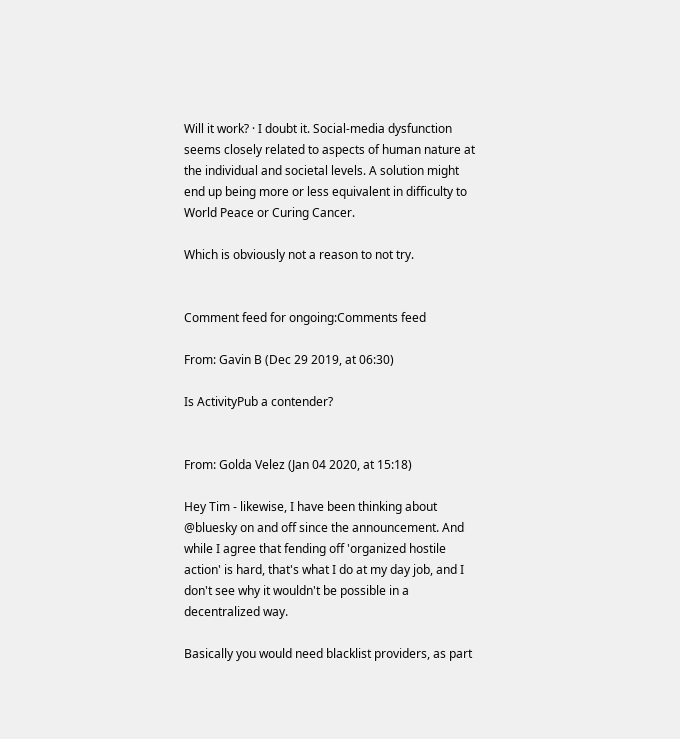Will it work? · I doubt it. Social-media dysfunction seems closely related to aspects of human nature at the individual and societal levels. A solution might end up being more or less equivalent in difficulty to World Peace or Curing Cancer.

Which is obviously not a reason to not try.


Comment feed for ongoing:Comments feed

From: Gavin B (Dec 29 2019, at 06:30)

Is ActivityPub a contender?


From: Golda Velez (Jan 04 2020, at 15:18)

Hey Tim - likewise, I have been thinking about @bluesky on and off since the announcement. And while I agree that fending off 'organized hostile action' is hard, that's what I do at my day job, and I don't see why it wouldn't be possible in a decentralized way.

Basically you would need blacklist providers, as part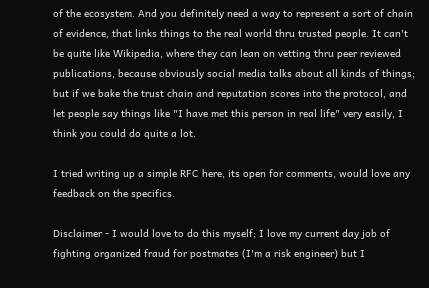of the ecosystem. And you definitely need a way to represent a sort of chain of evidence, that links things to the real world thru trusted people. It can't be quite like Wikipedia, where they can lean on vetting thru peer reviewed publications, because obviously social media talks about all kinds of things; but if we bake the trust chain and reputation scores into the protocol, and let people say things like "I have met this person in real life" very easily, I think you could do quite a lot.

I tried writing up a simple RFC here, its open for comments, would love any feedback on the specifics.

Disclaimer - I would love to do this myself; I love my current day job of fighting organized fraud for postmates (I'm a risk engineer) but I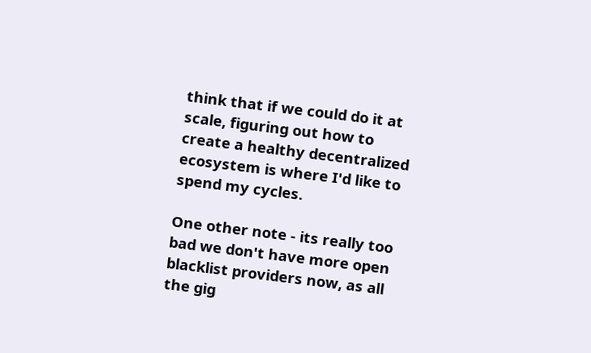think that if we could do it at scale, figuring out how to create a healthy decentralized ecosystem is where I'd like to spend my cycles.

One other note - its really too bad we don't have more open blacklist providers now, as all the gig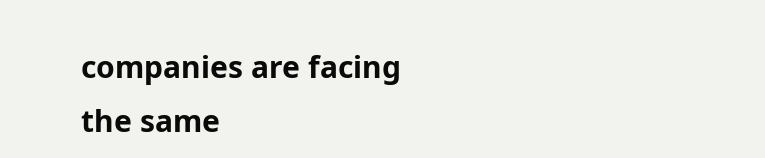companies are facing the same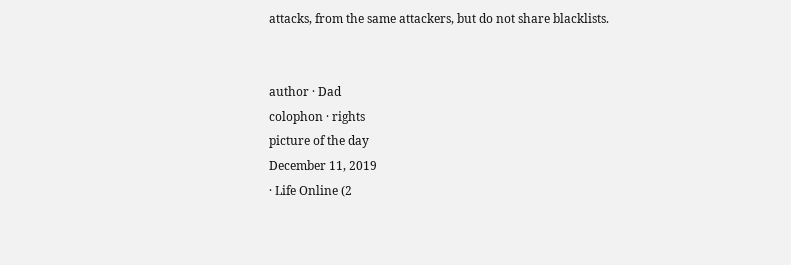attacks, from the same attackers, but do not share blacklists.


author · Dad
colophon · rights
picture of the day
December 11, 2019
· Life Online (2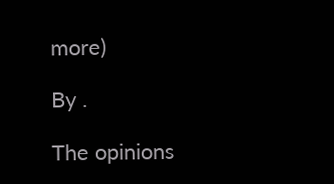more)

By .

The opinions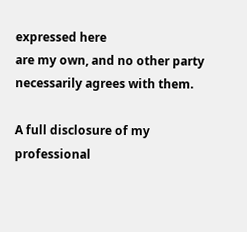expressed here
are my own, and no other party
necessarily agrees with them.

A full disclosure of my
professional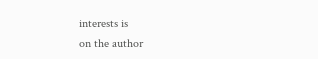interests is
on the author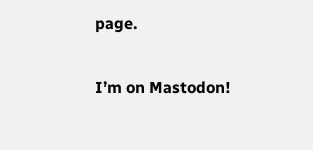page.

I’m on Mastodon!